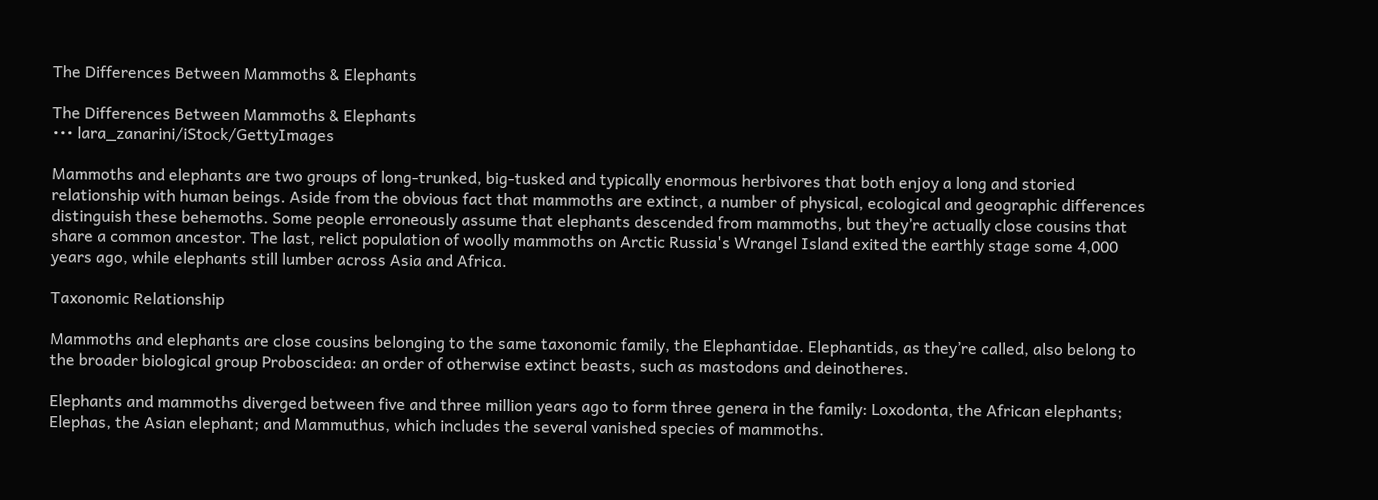The Differences Between Mammoths & Elephants

The Differences Between Mammoths & Elephants
••• lara_zanarini/iStock/GettyImages

Mammoths and elephants are two groups of long-trunked, big-tusked and typically enormous herbivores that both enjoy a long and storied relationship with human beings. Aside from the obvious fact that mammoths are extinct, a number of physical, ecological and geographic differences distinguish these behemoths. Some people erroneously assume that elephants descended from mammoths, but they’re actually close cousins that share a common ancestor. The last, relict population of woolly mammoths on Arctic Russia's Wrangel Island exited the earthly stage some 4,000 years ago, while elephants still lumber across Asia and Africa.

Taxonomic Relationship

Mammoths and elephants are close cousins belonging to the same taxonomic family, the Elephantidae. Elephantids, as they’re called, also belong to the broader biological group Proboscidea: an order of otherwise extinct beasts, such as mastodons and deinotheres.

Elephants and mammoths diverged between five and three million years ago to form three genera in the family: Loxodonta, the African elephants; Elephas, the Asian elephant; and Mammuthus, which includes the several vanished species of mammoths.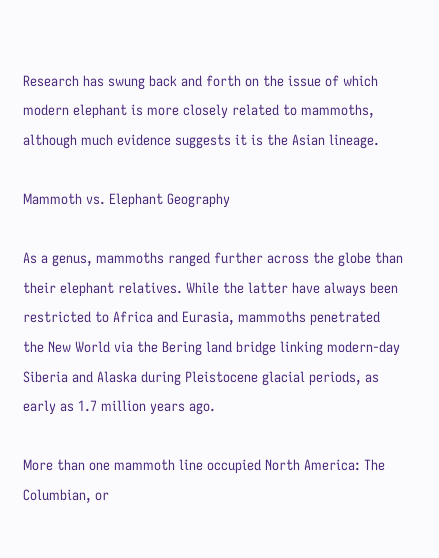Research has swung back and forth on the issue of which modern elephant is more closely related to mammoths, although much evidence suggests it is the Asian lineage.

Mammoth vs. Elephant Geography

As a genus, mammoths ranged further across the globe than their elephant relatives. While the latter have always been restricted to Africa and Eurasia, mammoths penetrated the New World via the Bering land bridge linking modern-day Siberia and Alaska during Pleistocene glacial periods, as early as 1.7 million years ago.

More than one mammoth line occupied North America: The Columbian, or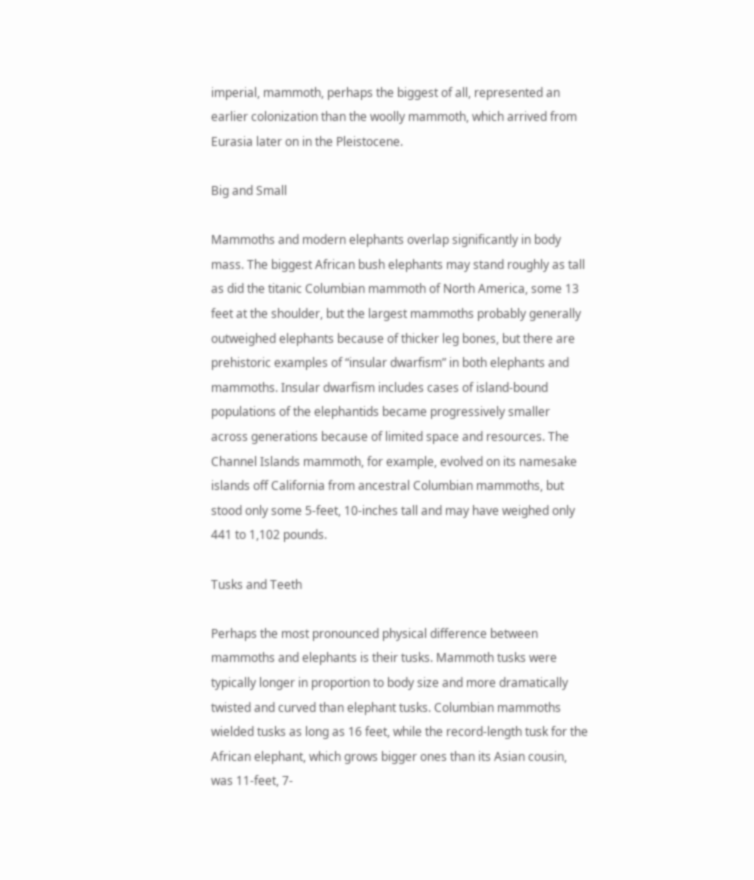imperial, mammoth, perhaps the biggest of all, represented an earlier colonization than the woolly mammoth, which arrived from Eurasia later on in the Pleistocene.

Big and Small

Mammoths and modern elephants overlap significantly in body mass. The biggest African bush elephants may stand roughly as tall as did the titanic Columbian mammoth of North America, some 13 feet at the shoulder, but the largest mammoths probably generally outweighed elephants because of thicker leg bones, but there are prehistoric examples of “insular dwarfism” in both elephants and mammoths. Insular dwarfism includes cases of island-bound populations of the elephantids became progressively smaller across generations because of limited space and resources. The Channel Islands mammoth, for example, evolved on its namesake islands off California from ancestral Columbian mammoths, but stood only some 5-feet, 10-inches tall and may have weighed only 441 to 1,102 pounds.

Tusks and Teeth

Perhaps the most pronounced physical difference between mammoths and elephants is their tusks. Mammoth tusks were typically longer in proportion to body size and more dramatically twisted and curved than elephant tusks. Columbian mammoths wielded tusks as long as 16 feet, while the record-length tusk for the African elephant, which grows bigger ones than its Asian cousin, was 11-feet, 7-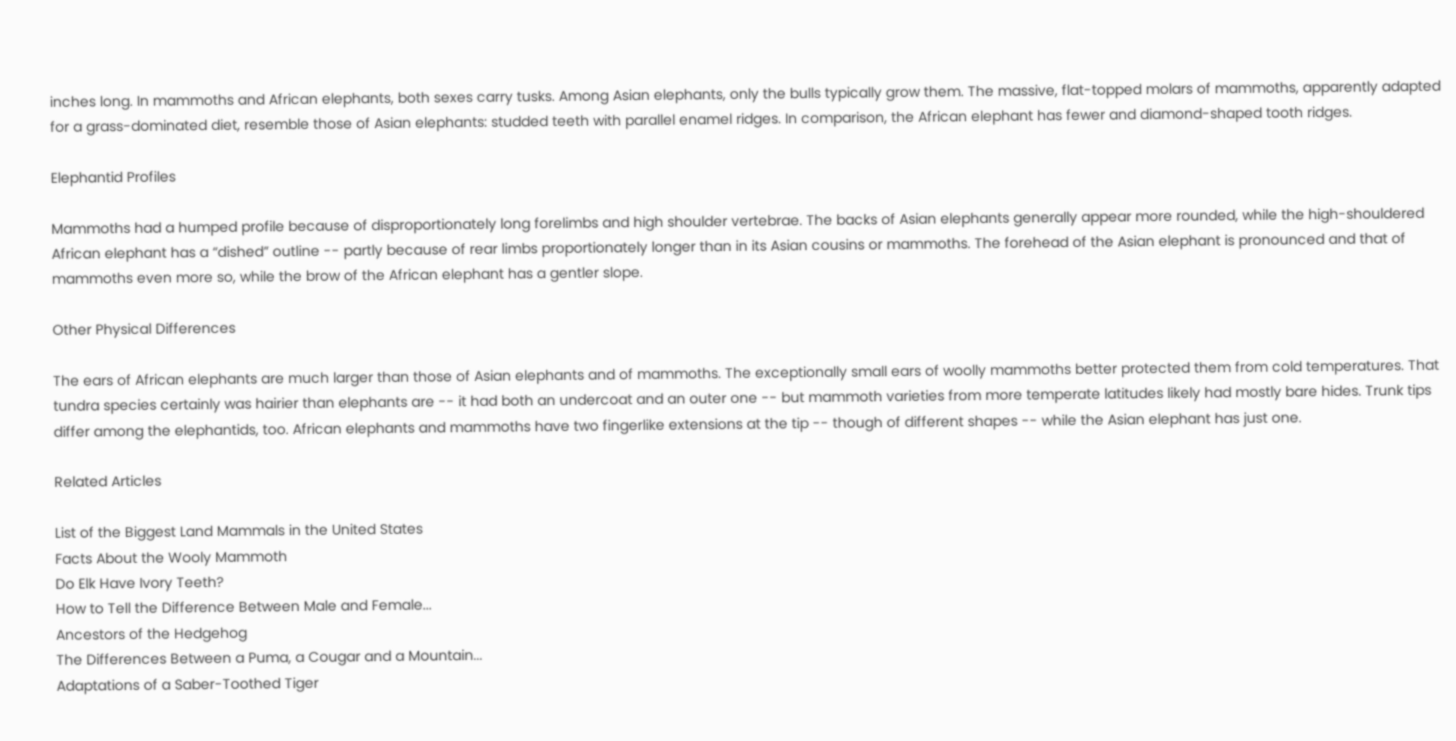inches long. In mammoths and African elephants, both sexes carry tusks. Among Asian elephants, only the bulls typically grow them. The massive, flat-topped molars of mammoths, apparently adapted for a grass-dominated diet, resemble those of Asian elephants: studded teeth with parallel enamel ridges. In comparison, the African elephant has fewer and diamond-shaped tooth ridges.

Elephantid Profiles

Mammoths had a humped profile because of disproportionately long forelimbs and high shoulder vertebrae. The backs of Asian elephants generally appear more rounded, while the high-shouldered African elephant has a “dished” outline -- partly because of rear limbs proportionately longer than in its Asian cousins or mammoths. The forehead of the Asian elephant is pronounced and that of mammoths even more so, while the brow of the African elephant has a gentler slope.

Other Physical Differences

The ears of African elephants are much larger than those of Asian elephants and of mammoths. The exceptionally small ears of woolly mammoths better protected them from cold temperatures. That tundra species certainly was hairier than elephants are -- it had both an undercoat and an outer one -- but mammoth varieties from more temperate latitudes likely had mostly bare hides. Trunk tips differ among the elephantids, too. African elephants and mammoths have two fingerlike extensions at the tip -- though of different shapes -- while the Asian elephant has just one.

Related Articles

List of the Biggest Land Mammals in the United States
Facts About the Wooly Mammoth
Do Elk Have Ivory Teeth?
How to Tell the Difference Between Male and Female...
Ancestors of the Hedgehog
The Differences Between a Puma, a Cougar and a Mountain...
Adaptations of a Saber-Toothed Tiger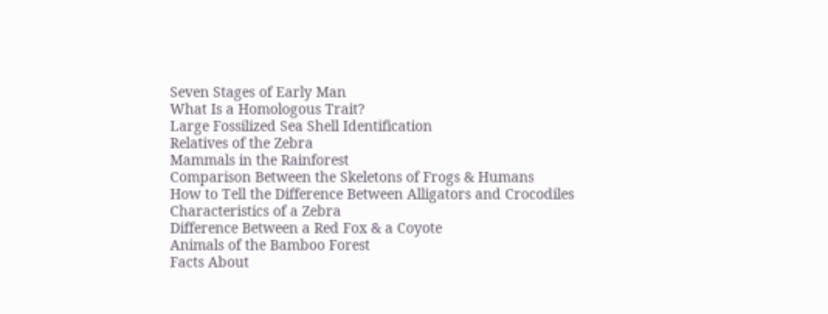Seven Stages of Early Man
What Is a Homologous Trait?
Large Fossilized Sea Shell Identification
Relatives of the Zebra
Mammals in the Rainforest
Comparison Between the Skeletons of Frogs & Humans
How to Tell the Difference Between Alligators and Crocodiles
Characteristics of a Zebra
Difference Between a Red Fox & a Coyote
Animals of the Bamboo Forest
Facts About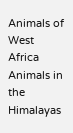Animals of West Africa
Animals in the Himalayas